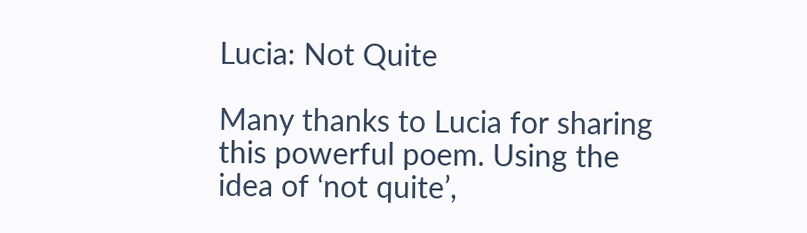Lucia: Not Quite

Many thanks to Lucia for sharing this powerful poem. Using the idea of ‘not quite’,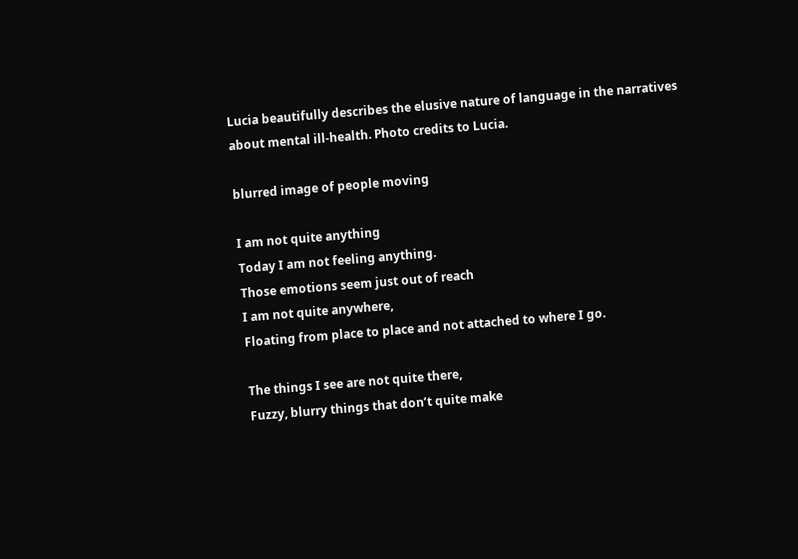Lucia beautifully describes the elusive nature of language in the narratives about mental ill-health. Photo credits to Lucia.

blurred image of people moving

I am not quite anything
Today I am not feeling anything.
Those emotions seem just out of reach
I am not quite anywhere,
Floating from place to place and not attached to where I go.

The things I see are not quite there,
Fuzzy, blurry things that don’t quite make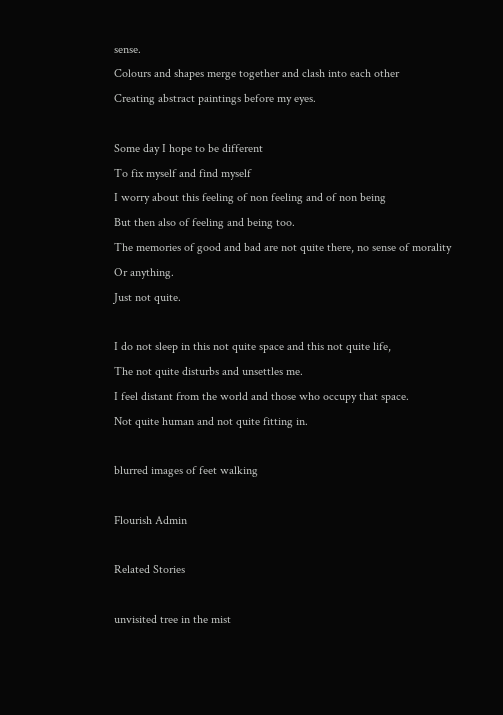sense.
Colours and shapes merge together and clash into each other
Creating abstract paintings before my eyes.

Some day I hope to be different
To fix myself and find myself
I worry about this feeling of non feeling and of non being
But then also of feeling and being too.
The memories of good and bad are not quite there, no sense of morality
Or anything.
Just not quite.

I do not sleep in this not quite space and this not quite life,
The not quite disturbs and unsettles me.
I feel distant from the world and those who occupy that space.
Not quite human and not quite fitting in.

blurred images of feet walking

Flourish Admin

Related Stories

unvisited tree in the mist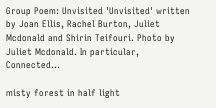Group Poem: Unvisited 'Unvisited' written by Joan Ellis, Rachel Burton, Juliet Mcdonald and Shirin Teifouri. Photo by Juliet Mcdonald. In particular, Connected...

misty forest in half light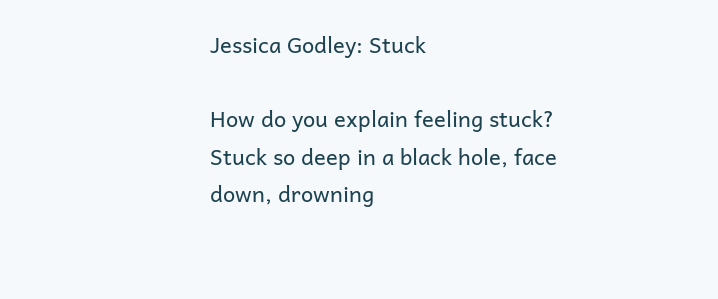Jessica Godley: Stuck

How do you explain feeling stuck? Stuck so deep in a black hole, face down, drowning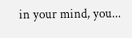in your mind, you...